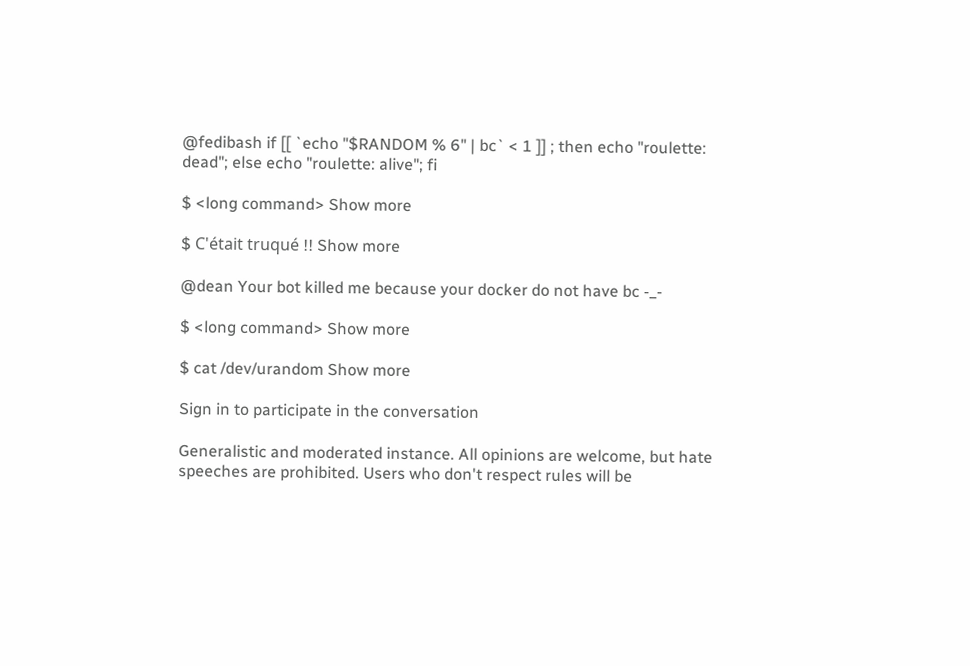@fedibash if [[ `echo "$RANDOM % 6" | bc` < 1 ]] ; then echo "roulette: dead"; else echo "roulette: alive"; fi

$ <long command> Show more

$ C'était truqué !! Show more

@dean Your bot killed me because your docker do not have bc -_-

$ <long command> Show more

$ cat /dev/urandom Show more

Sign in to participate in the conversation

Generalistic and moderated instance. All opinions are welcome, but hate speeches are prohibited. Users who don't respect rules will be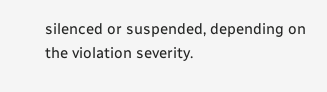silenced or suspended, depending on the violation severity.